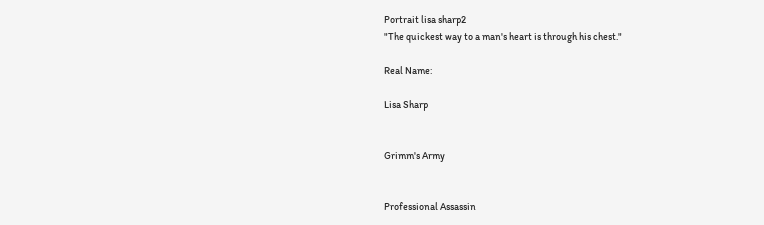Portrait lisa sharp2
"The quickest way to a man's heart is through his chest."

Real Name:

Lisa Sharp


Grimm's Army


Professional Assassin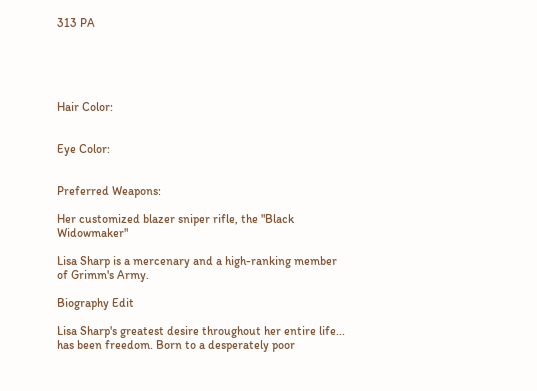313 PA





Hair Color:


Eye Color:


Preferred Weapons:

Her customized blazer sniper rifle, the "Black Widowmaker"

Lisa Sharp is a mercenary and a high-ranking member of Grimm's Army.

Biography Edit

Lisa Sharp's greatest desire throughout her entire life... has been freedom. Born to a desperately poor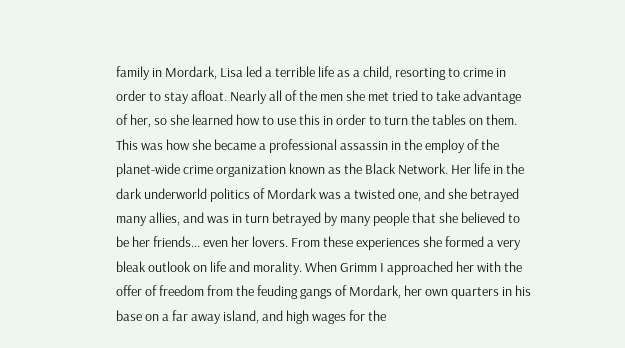family in Mordark, Lisa led a terrible life as a child, resorting to crime in order to stay afloat. Nearly all of the men she met tried to take advantage of her, so she learned how to use this in order to turn the tables on them. This was how she became a professional assassin in the employ of the planet-wide crime organization known as the Black Network. Her life in the dark underworld politics of Mordark was a twisted one, and she betrayed many allies, and was in turn betrayed by many people that she believed to be her friends... even her lovers. From these experiences she formed a very bleak outlook on life and morality. When Grimm I approached her with the offer of freedom from the feuding gangs of Mordark, her own quarters in his base on a far away island, and high wages for the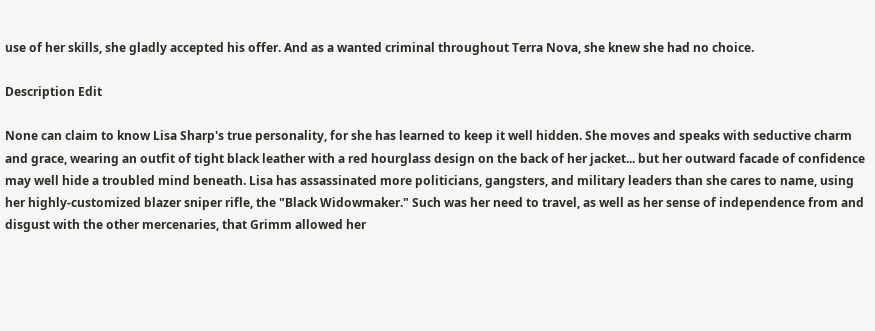use of her skills, she gladly accepted his offer. And as a wanted criminal throughout Terra Nova, she knew she had no choice.

Description Edit

None can claim to know Lisa Sharp's true personality, for she has learned to keep it well hidden. She moves and speaks with seductive charm and grace, wearing an outfit of tight black leather with a red hourglass design on the back of her jacket... but her outward facade of confidence may well hide a troubled mind beneath. Lisa has assassinated more politicians, gangsters, and military leaders than she cares to name, using her highly-customized blazer sniper rifle, the "Black Widowmaker." Such was her need to travel, as well as her sense of independence from and disgust with the other mercenaries, that Grimm allowed her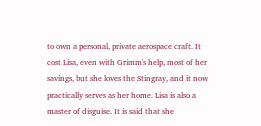to own a personal, private aerospace craft. It cost Lisa, even with Grimm's help, most of her savings, but she loves the Stingray, and it now practically serves as her home. Lisa is also a master of disguise. It is said that she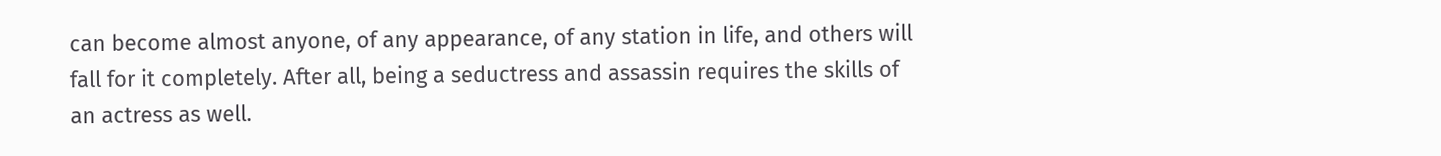can become almost anyone, of any appearance, of any station in life, and others will fall for it completely. After all, being a seductress and assassin requires the skills of an actress as well.